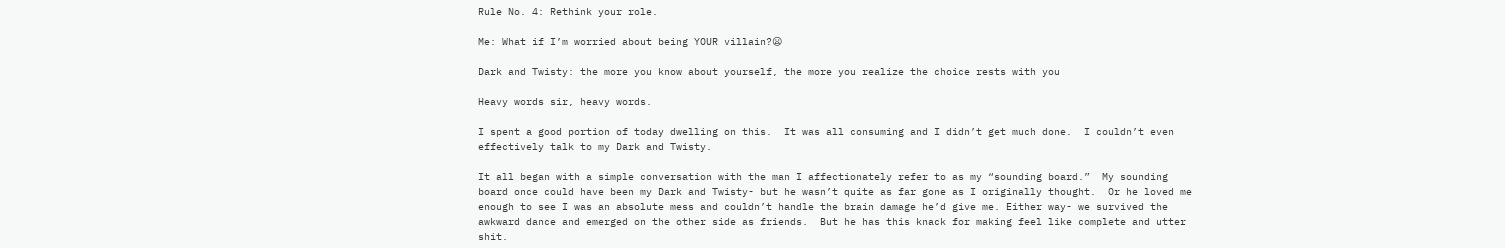Rule No. 4: Rethink your role.

Me: What if I’m worried about being YOUR villain?😦

Dark and Twisty: the more you know about yourself, the more you realize the choice rests with you

Heavy words sir, heavy words.

I spent a good portion of today dwelling on this.  It was all consuming and I didn’t get much done.  I couldn’t even effectively talk to my Dark and Twisty.

It all began with a simple conversation with the man I affectionately refer to as my “sounding board.”  My sounding board once could have been my Dark and Twisty- but he wasn’t quite as far gone as I originally thought.  Or he loved me enough to see I was an absolute mess and couldn’t handle the brain damage he’d give me. Either way- we survived the awkward dance and emerged on the other side as friends.  But he has this knack for making feel like complete and utter shit.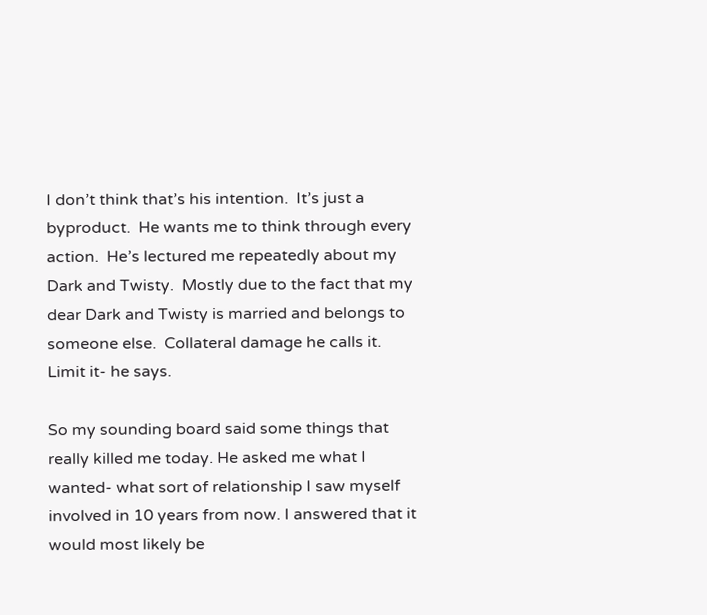I don’t think that’s his intention.  It’s just a byproduct.  He wants me to think through every action.  He’s lectured me repeatedly about my Dark and Twisty.  Mostly due to the fact that my dear Dark and Twisty is married and belongs to someone else.  Collateral damage he calls it.  Limit it- he says.

So my sounding board said some things that really killed me today. He asked me what I wanted- what sort of relationship I saw myself involved in 10 years from now. I answered that it would most likely be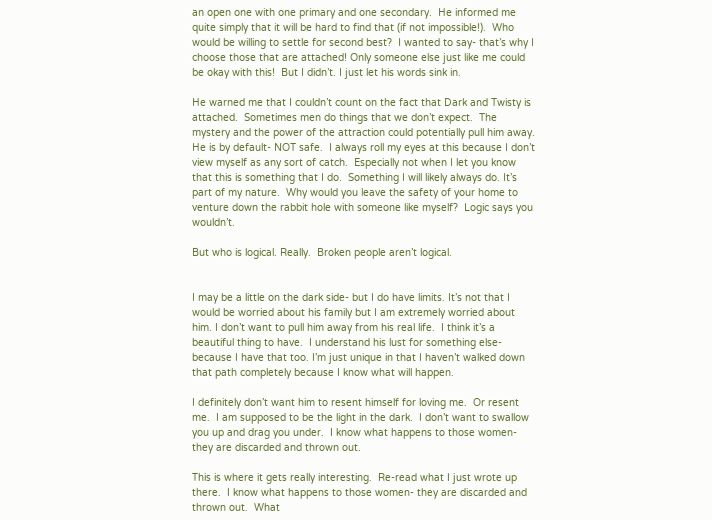an open one with one primary and one secondary.  He informed me quite simply that it will be hard to find that (if not impossible!).  Who would be willing to settle for second best?  I wanted to say- that’s why I choose those that are attached! Only someone else just like me could be okay with this!  But I didn’t. I just let his words sink in.

He warned me that I couldn’t count on the fact that Dark and Twisty is attached.  Sometimes men do things that we don’t expect.  The mystery and the power of the attraction could potentially pull him away.  He is by default- NOT safe.  I always roll my eyes at this because I don’t view myself as any sort of catch.  Especially not when I let you know that this is something that I do.  Something I will likely always do. It’s part of my nature.  Why would you leave the safety of your home to venture down the rabbit hole with someone like myself?  Logic says you wouldn’t.

But who is logical. Really.  Broken people aren’t logical.


I may be a little on the dark side- but I do have limits. It’s not that I would be worried about his family but I am extremely worried about him. I don’t want to pull him away from his real life.  I think it’s a beautiful thing to have.  I understand his lust for something else- because I have that too. I’m just unique in that I haven’t walked down that path completely because I know what will happen.

I definitely don’t want him to resent himself for loving me.  Or resent me.  I am supposed to be the light in the dark.  I don’t want to swallow you up and drag you under.  I know what happens to those women- they are discarded and thrown out.

This is where it gets really interesting.  Re-read what I just wrote up there.  I know what happens to those women- they are discarded and thrown out.  What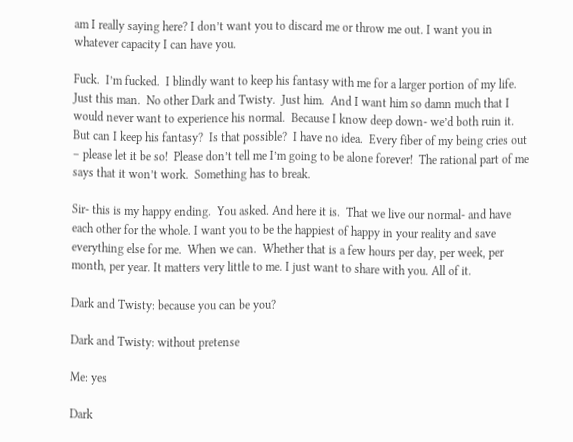am I really saying here? I don’t want you to discard me or throw me out. I want you in whatever capacity I can have you.

Fuck.  I’m fucked.  I blindly want to keep his fantasy with me for a larger portion of my life.  Just this man.  No other Dark and Twisty.  Just him.  And I want him so damn much that I would never want to experience his normal.  Because I know deep down- we’d both ruin it.  But can I keep his fantasy?  Is that possible?  I have no idea.  Every fiber of my being cries out – please let it be so!  Please don’t tell me I’m going to be alone forever!  The rational part of me says that it won’t work.  Something has to break.

Sir- this is my happy ending.  You asked. And here it is.  That we live our normal- and have each other for the whole. I want you to be the happiest of happy in your reality and save everything else for me.  When we can.  Whether that is a few hours per day, per week, per month, per year. It matters very little to me. I just want to share with you. All of it.

Dark and Twisty: because you can be you?

Dark and Twisty: without pretense

Me: yes

Dark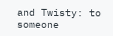and Twisty: to someone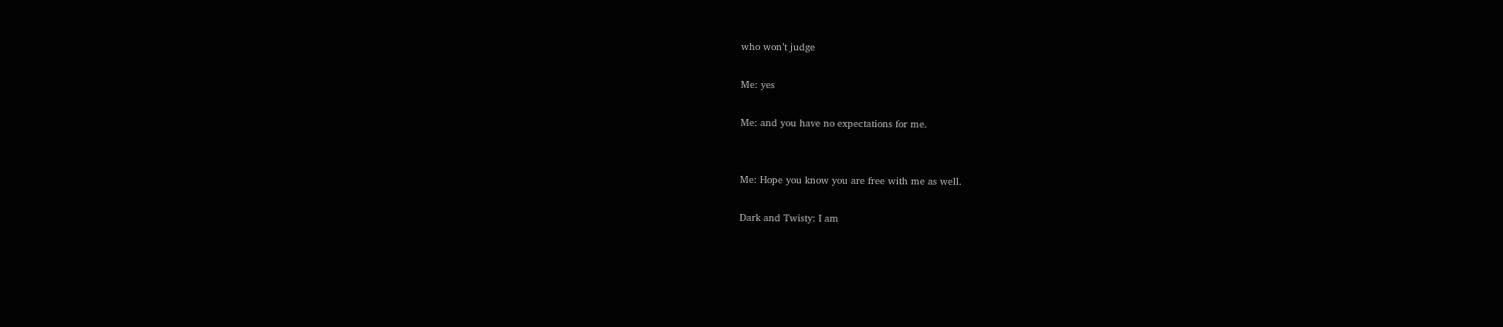who won’t judge

Me: yes

Me: and you have no expectations for me.


Me: Hope you know you are free with me as well.

Dark and Twisty: I am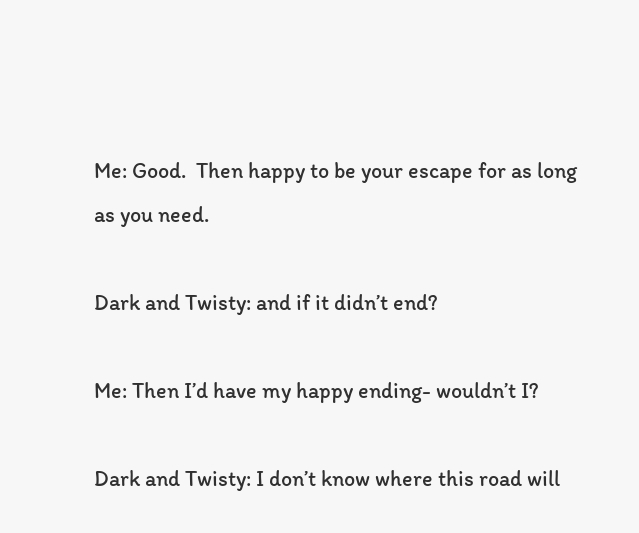Me: Good.  Then happy to be your escape for as long as you need.

Dark and Twisty: and if it didn’t end?

Me: Then I’d have my happy ending- wouldn’t I?

Dark and Twisty: I don’t know where this road will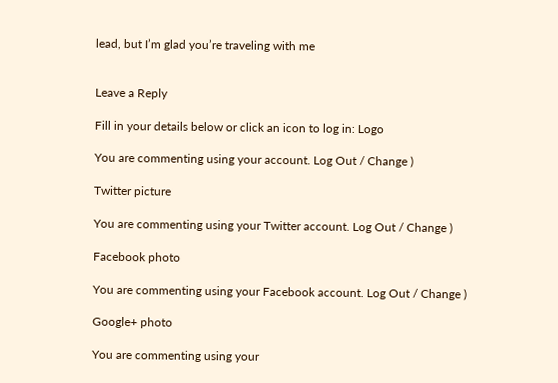lead, but I’m glad you’re traveling with me


Leave a Reply

Fill in your details below or click an icon to log in: Logo

You are commenting using your account. Log Out / Change )

Twitter picture

You are commenting using your Twitter account. Log Out / Change )

Facebook photo

You are commenting using your Facebook account. Log Out / Change )

Google+ photo

You are commenting using your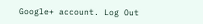Google+ account. Log Out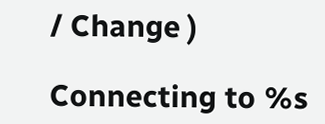/ Change )

Connecting to %s